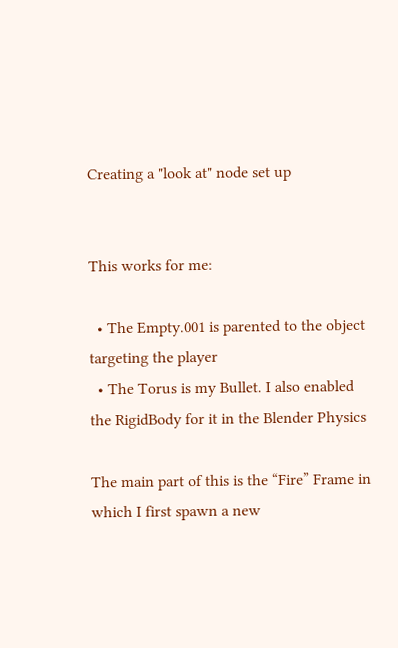Creating a "look at" node set up


This works for me:

  • The Empty.001 is parented to the object targeting the player
  • The Torus is my Bullet. I also enabled the RigidBody for it in the Blender Physics

The main part of this is the “Fire” Frame in which I first spawn a new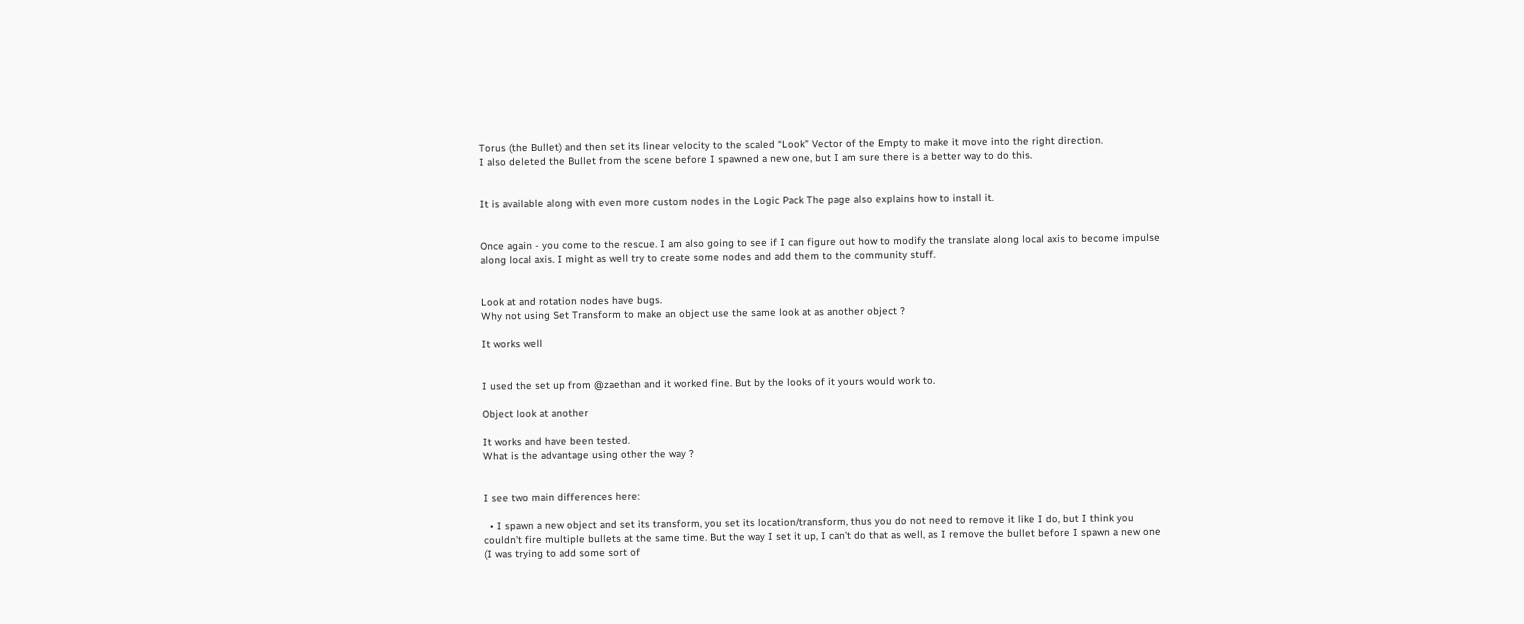Torus (the Bullet) and then set its linear velocity to the scaled “Look” Vector of the Empty to make it move into the right direction.
I also deleted the Bullet from the scene before I spawned a new one, but I am sure there is a better way to do this.


It is available along with even more custom nodes in the Logic Pack The page also explains how to install it.


Once again - you come to the rescue. I am also going to see if I can figure out how to modify the translate along local axis to become impulse along local axis. I might as well try to create some nodes and add them to the community stuff.


Look at and rotation nodes have bugs.
Why not using Set Transform to make an object use the same look at as another object ?

It works well


I used the set up from @zaethan and it worked fine. But by the looks of it yours would work to.

Object look at another

It works and have been tested.
What is the advantage using other the way ?


I see two main differences here:

  • I spawn a new object and set its transform, you set its location/transform, thus you do not need to remove it like I do, but I think you couldn’t fire multiple bullets at the same time. But the way I set it up, I can’t do that as well, as I remove the bullet before I spawn a new one (I was trying to add some sort of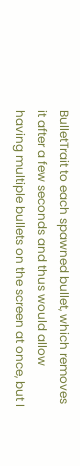BulletTrait to each spawned bullet, which removes it after a few seconds and thus would allow having multiple bullets on the screen at once, but I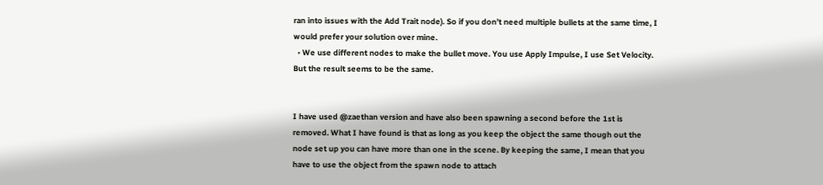ran into issues with the Add Trait node). So if you don’t need multiple bullets at the same time, I would prefer your solution over mine.
  • We use different nodes to make the bullet move. You use Apply Impulse, I use Set Velocity. But the result seems to be the same.


I have used @zaethan version and have also been spawning a second before the 1st is removed. What I have found is that as long as you keep the object the same though out the node set up you can have more than one in the scene. By keeping the same, I mean that you have to use the object from the spawn node to attach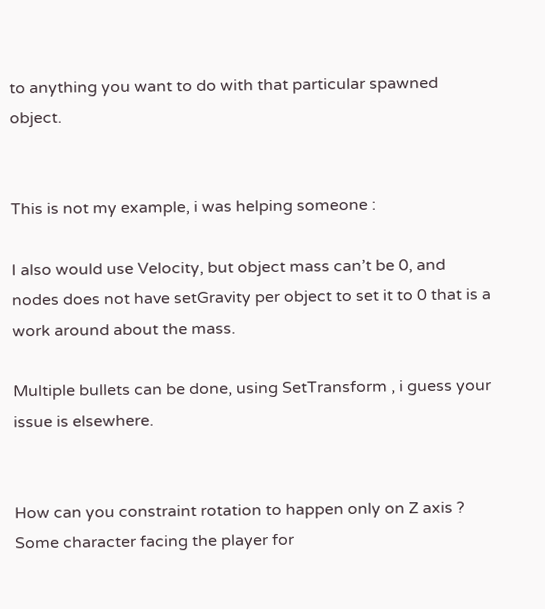to anything you want to do with that particular spawned object.


This is not my example, i was helping someone :

I also would use Velocity, but object mass can’t be 0, and nodes does not have setGravity per object to set it to 0 that is a work around about the mass.

Multiple bullets can be done, using SetTransform , i guess your issue is elsewhere.


How can you constraint rotation to happen only on Z axis ?
Some character facing the player for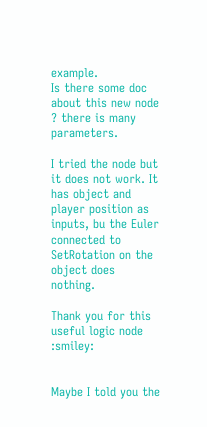example.
Is there some doc about this new node ? there is many parameters.

I tried the node but it does not work. It has object and player position as inputs, bu the Euler connected to SetRotation on the object does nothing.

Thank you for this useful logic node :smiley:


Maybe I told you the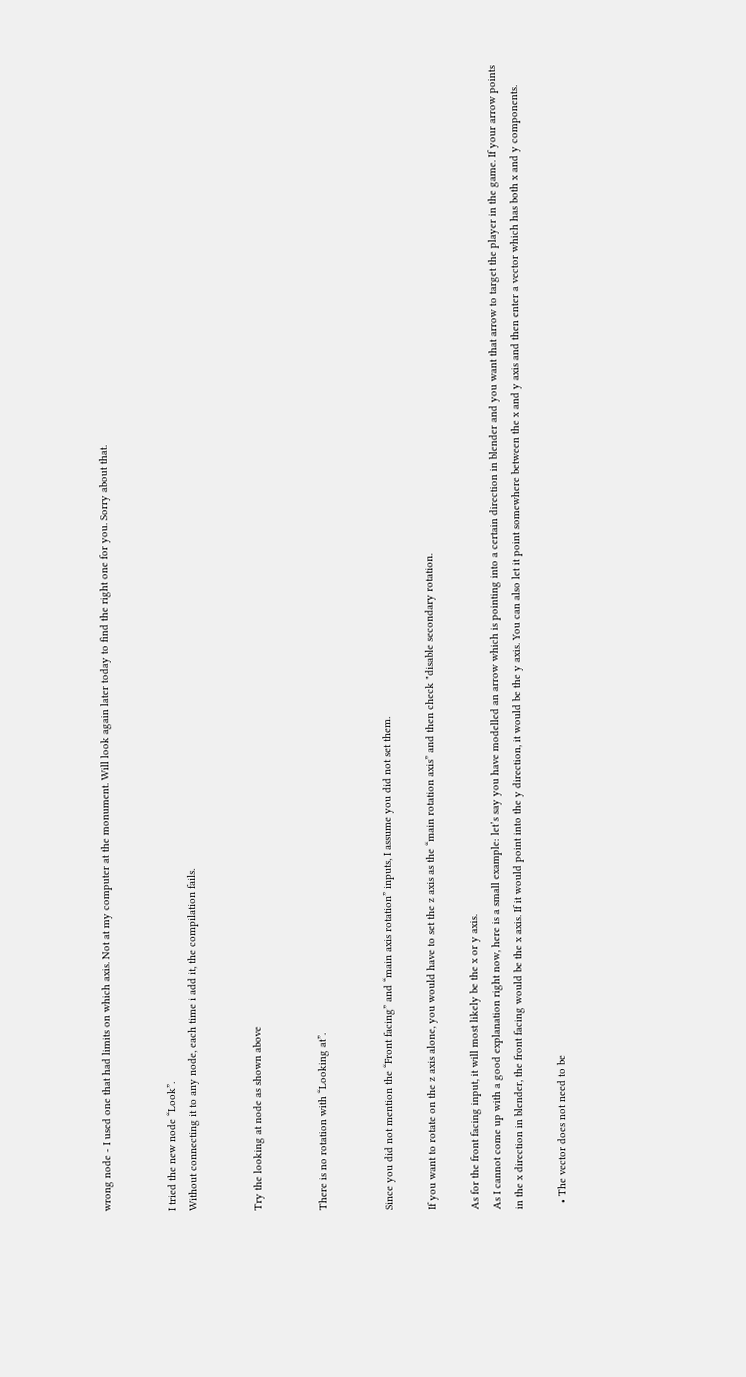wrong node - I used one that had limits on which axis. Not at my computer at the monument. Will look again later today to find the right one for you. Sorry about that.


I tried the new node “Look”.
Without connecting it to any node, each time i add it, the compilation fails.


Try the looking at node as shown above


There is no rotation with “Looking at”.


Since you did not mention the “Front facing” and “main axis rotation” inputs, I assume you did not set them.

If you want to rotate on the z axis alone, you would have to set the z axis as the “main rotation axis” and then check "disable secondary rotation.

As for the front facing input, it will most likely be the x or y axis.
As I cannot come up with a good explanation right now, here is a small example: let’s say you have modelled an arrow which is pointing into a certain direction in blender and you want that arrow to target the player in the game. If your arrow points in the x direction in blender, the front facing would be the x axis. If it would point into the y direction, it would be the y axis. You can also let it point somewhere between the x and y axis and then enter a vector which has both x and y components.

  • The vector does not need to be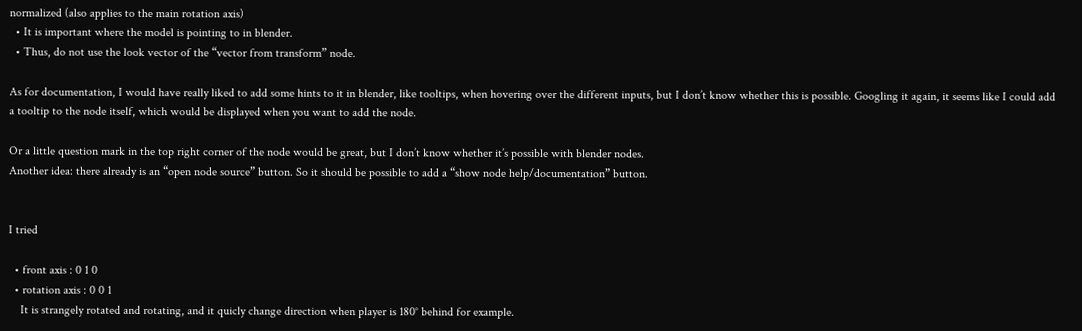normalized (also applies to the main rotation axis)
  • It is important where the model is pointing to in blender.
  • Thus, do not use the look vector of the “vector from transform” node.

As for documentation, I would have really liked to add some hints to it in blender, like tooltips, when hovering over the different inputs, but I don’t know whether this is possible. Googling it again, it seems like I could add a tooltip to the node itself, which would be displayed when you want to add the node.

Or a little question mark in the top right corner of the node would be great, but I don’t know whether it’s possible with blender nodes.
Another idea: there already is an “open node source” button. So it should be possible to add a “show node help/documentation” button.


I tried

  • front axis : 0 1 0
  • rotation axis : 0 0 1
    It is strangely rotated and rotating, and it quicly change direction when player is 180° behind for example.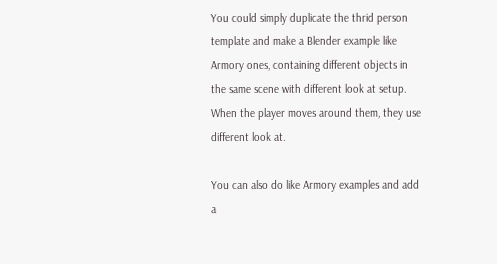You could simply duplicate the thrid person template and make a Blender example like Armory ones, containing different objects in the same scene with different look at setup.
When the player moves around them, they use different look at.

You can also do like Armory examples and add a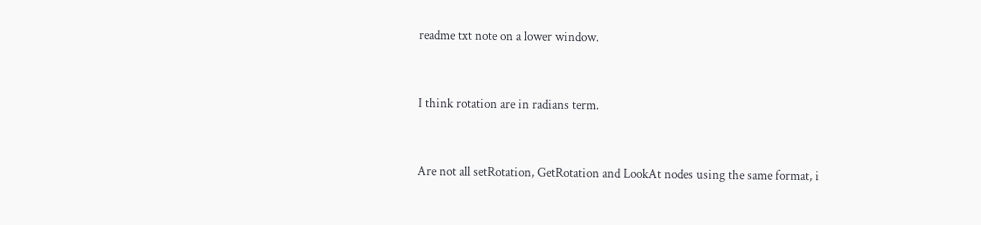readme txt note on a lower window.


I think rotation are in radians term.


Are not all setRotation, GetRotation and LookAt nodes using the same format, i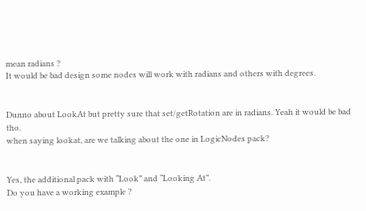mean radians ?
It would be bad design some nodes will work with radians and others with degrees.


Dunno about LookAt but pretty sure that set/getRotation are in radians. Yeah it would be bad tho.
when saying lookat, are we talking about the one in LogicNodes pack?


Yes, the additional pack with “Look” and “Looking At”.
Do you have a working example ?